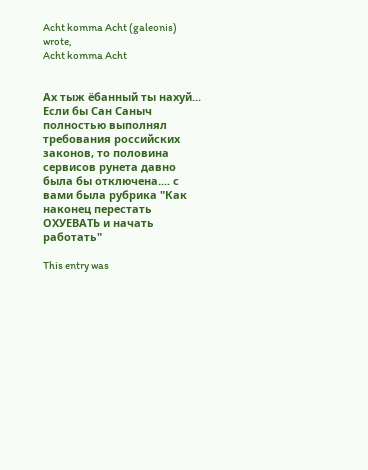Acht komma Acht (galeonis) wrote,
Acht komma Acht


Ах тыж ёбанный ты нахуй... Если бы Сан Саныч полностью выполнял требования российских законов, то половина сервисов рунета давно была бы отключена.... с вами была рубрика "Как наконец перестать ОХУЕВАТЬ и начать работать"

This entry was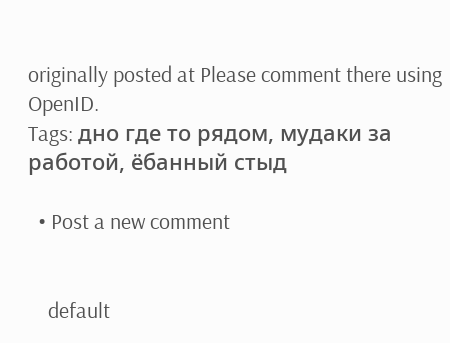originally posted at Please comment there using OpenID.
Tags: дно где то рядом, мудаки за работой, ёбанный стыд

  • Post a new comment


    default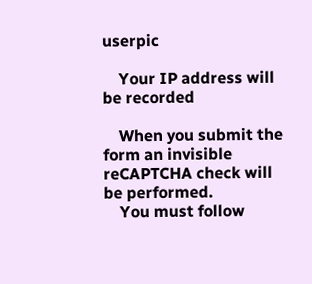userpic

    Your IP address will be recorded

    When you submit the form an invisible reCAPTCHA check will be performed.
    You must follow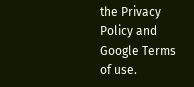the Privacy Policy and Google Terms of use.